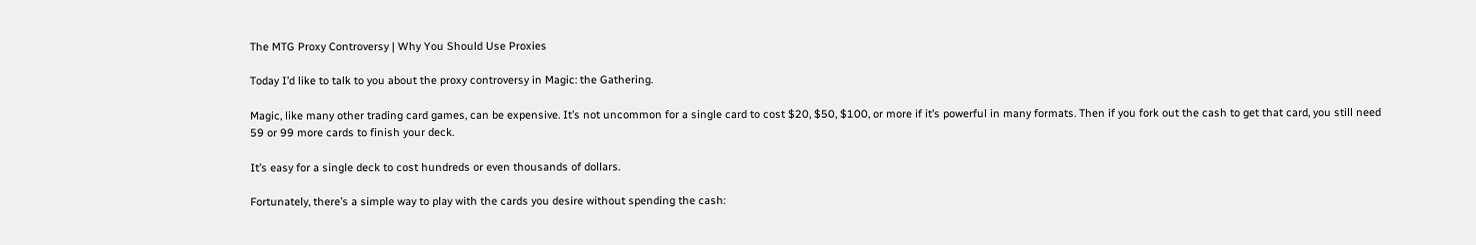The MTG Proxy Controversy | Why You Should Use Proxies

Today I’d like to talk to you about the proxy controversy in Magic: the Gathering.

Magic, like many other trading card games, can be expensive. It’s not uncommon for a single card to cost $20, $50, $100, or more if it’s powerful in many formats. Then if you fork out the cash to get that card, you still need 59 or 99 more cards to finish your deck.

It’s easy for a single deck to cost hundreds or even thousands of dollars.

Fortunately, there’s a simple way to play with the cards you desire without spending the cash: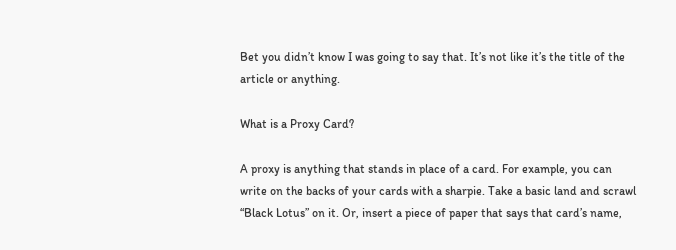Bet you didn’t know I was going to say that. It’s not like it’s the title of the article or anything.

What is a Proxy Card?

A proxy is anything that stands in place of a card. For example, you can write on the backs of your cards with a sharpie. Take a basic land and scrawl “Black Lotus” on it. Or, insert a piece of paper that says that card’s name,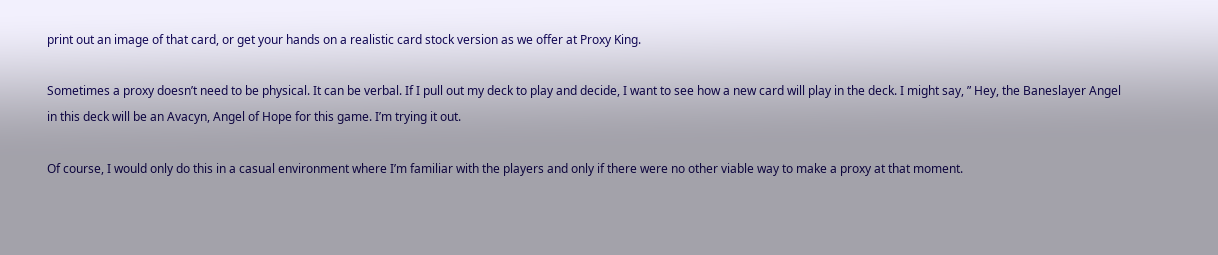print out an image of that card, or get your hands on a realistic card stock version as we offer at Proxy King.

Sometimes a proxy doesn’t need to be physical. It can be verbal. If I pull out my deck to play and decide, I want to see how a new card will play in the deck. I might say, ” Hey, the Baneslayer Angel in this deck will be an Avacyn, Angel of Hope for this game. I’m trying it out.

Of course, I would only do this in a casual environment where I’m familiar with the players and only if there were no other viable way to make a proxy at that moment.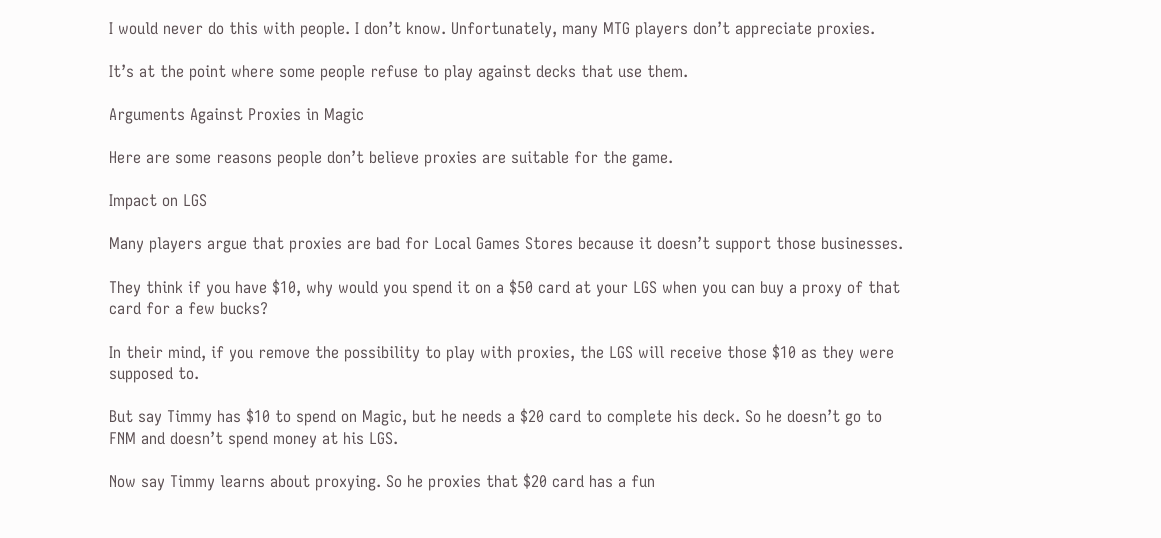I would never do this with people. I don’t know. Unfortunately, many MTG players don’t appreciate proxies.

It’s at the point where some people refuse to play against decks that use them.

Arguments Against Proxies in Magic

Here are some reasons people don’t believe proxies are suitable for the game.

Impact on LGS

Many players argue that proxies are bad for Local Games Stores because it doesn’t support those businesses.

They think if you have $10, why would you spend it on a $50 card at your LGS when you can buy a proxy of that card for a few bucks?

In their mind, if you remove the possibility to play with proxies, the LGS will receive those $10 as they were supposed to.

But say Timmy has $10 to spend on Magic, but he needs a $20 card to complete his deck. So he doesn’t go to FNM and doesn’t spend money at his LGS.

Now say Timmy learns about proxying. So he proxies that $20 card has a fun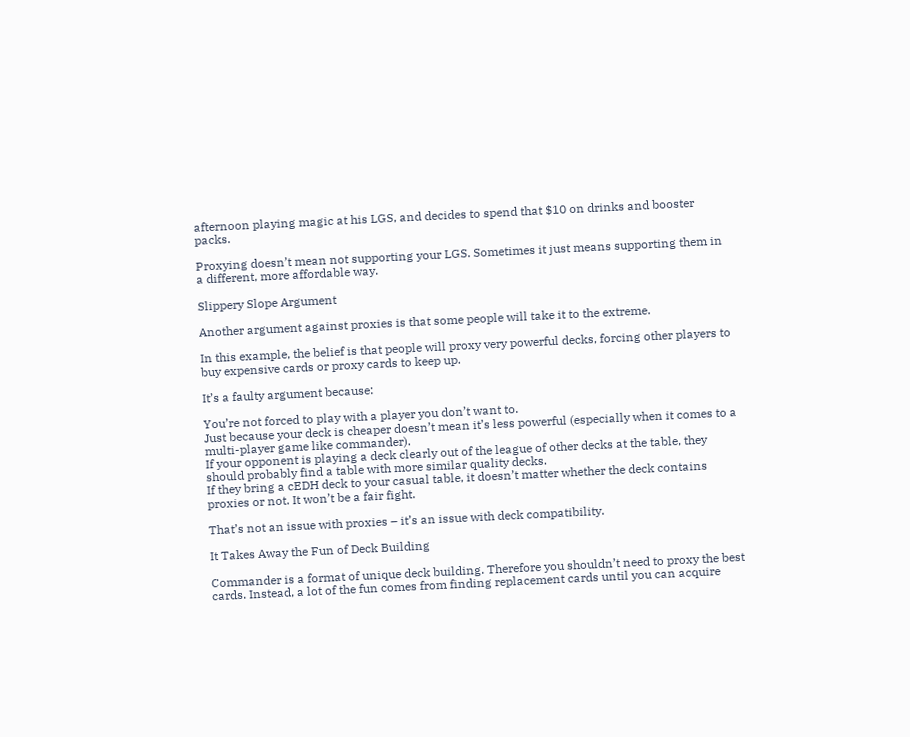afternoon playing magic at his LGS, and decides to spend that $10 on drinks and booster packs.

Proxying doesn’t mean not supporting your LGS. Sometimes it just means supporting them in a different, more affordable way.

Slippery Slope Argument

Another argument against proxies is that some people will take it to the extreme.

In this example, the belief is that people will proxy very powerful decks, forcing other players to buy expensive cards or proxy cards to keep up.

It’s a faulty argument because:

You’re not forced to play with a player you don’t want to.
Just because your deck is cheaper doesn’t mean it’s less powerful (especially when it comes to a multi-player game like commander).
If your opponent is playing a deck clearly out of the league of other decks at the table, they should probably find a table with more similar quality decks.
If they bring a cEDH deck to your casual table, it doesn’t matter whether the deck contains proxies or not. It won’t be a fair fight.

That’s not an issue with proxies – it’s an issue with deck compatibility.

It Takes Away the Fun of Deck Building

Commander is a format of unique deck building. Therefore you shouldn’t need to proxy the best cards. Instead, a lot of the fun comes from finding replacement cards until you can acquire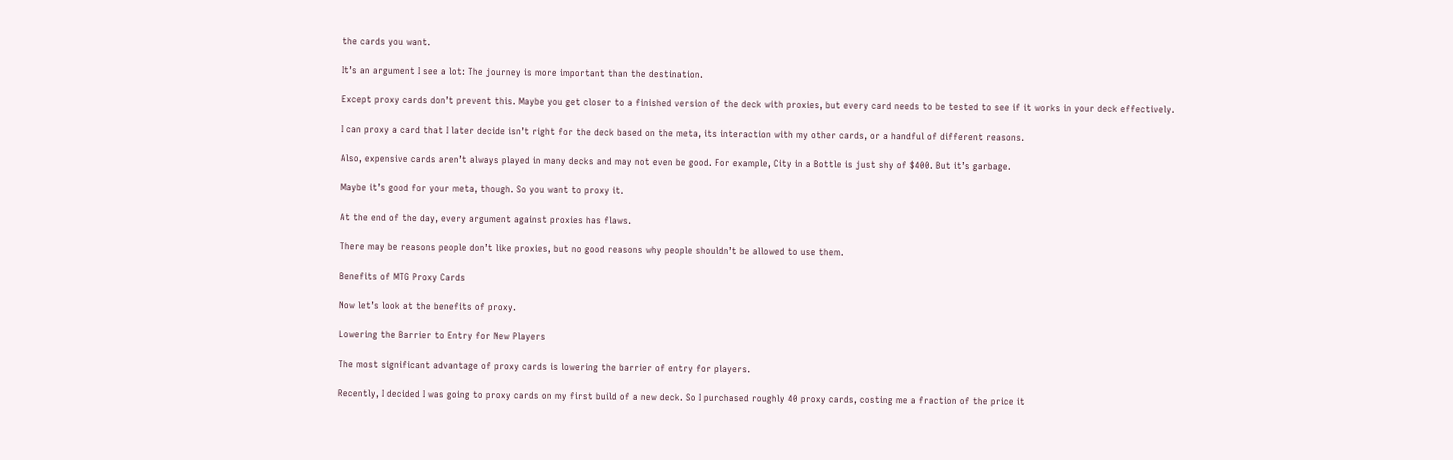the cards you want.

It’s an argument I see a lot: The journey is more important than the destination.

Except proxy cards don’t prevent this. Maybe you get closer to a finished version of the deck with proxies, but every card needs to be tested to see if it works in your deck effectively.

I can proxy a card that I later decide isn’t right for the deck based on the meta, its interaction with my other cards, or a handful of different reasons.

Also, expensive cards aren’t always played in many decks and may not even be good. For example, City in a Bottle is just shy of $400. But it’s garbage.

Maybe it’s good for your meta, though. So you want to proxy it.

At the end of the day, every argument against proxies has flaws.

There may be reasons people don’t like proxies, but no good reasons why people shouldn’t be allowed to use them.

Benefits of MTG Proxy Cards

Now let’s look at the benefits of proxy.

Lowering the Barrier to Entry for New Players

The most significant advantage of proxy cards is lowering the barrier of entry for players.

Recently, I decided I was going to proxy cards on my first build of a new deck. So I purchased roughly 40 proxy cards, costing me a fraction of the price it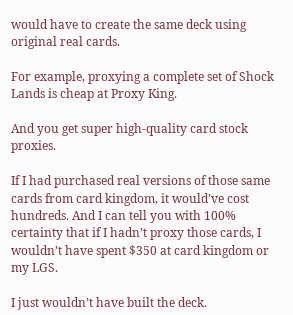would have to create the same deck using original real cards.

For example, proxying a complete set of Shock Lands is cheap at Proxy King.

And you get super high-quality card stock proxies.

If I had purchased real versions of those same cards from card kingdom, it would’ve cost hundreds. And I can tell you with 100% certainty that if I hadn’t proxy those cards, I wouldn’t have spent $350 at card kingdom or my LGS.

I just wouldn’t have built the deck.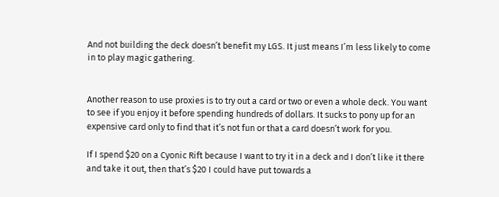And not building the deck doesn’t benefit my LGS. It just means I’m less likely to come in to play magic gathering.


Another reason to use proxies is to try out a card or two or even a whole deck. You want to see if you enjoy it before spending hundreds of dollars. It sucks to pony up for an expensive card only to find that it’s not fun or that a card doesn’t work for you.

If I spend $20 on a Cyonic Rift because I want to try it in a deck and I don’t like it there and take it out, then that’s $20 I could have put towards a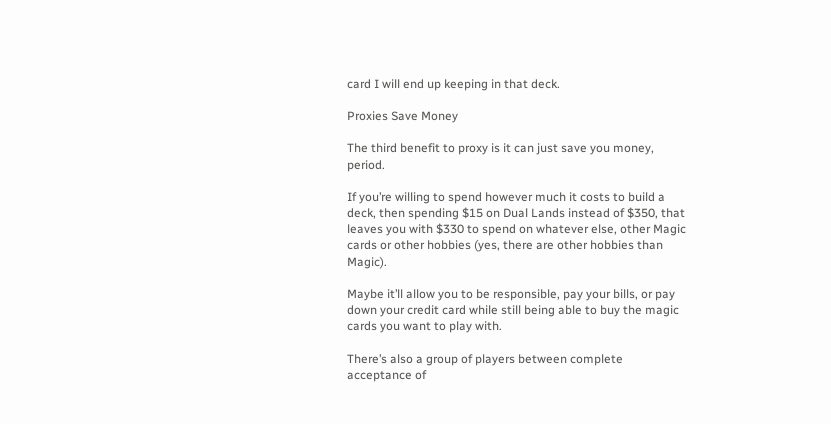card I will end up keeping in that deck.

Proxies Save Money

The third benefit to proxy is it can just save you money, period.

If you’re willing to spend however much it costs to build a deck, then spending $15 on Dual Lands instead of $350, that leaves you with $330 to spend on whatever else, other Magic cards or other hobbies (yes, there are other hobbies than Magic).

Maybe it’ll allow you to be responsible, pay your bills, or pay down your credit card while still being able to buy the magic cards you want to play with.

There’s also a group of players between complete acceptance of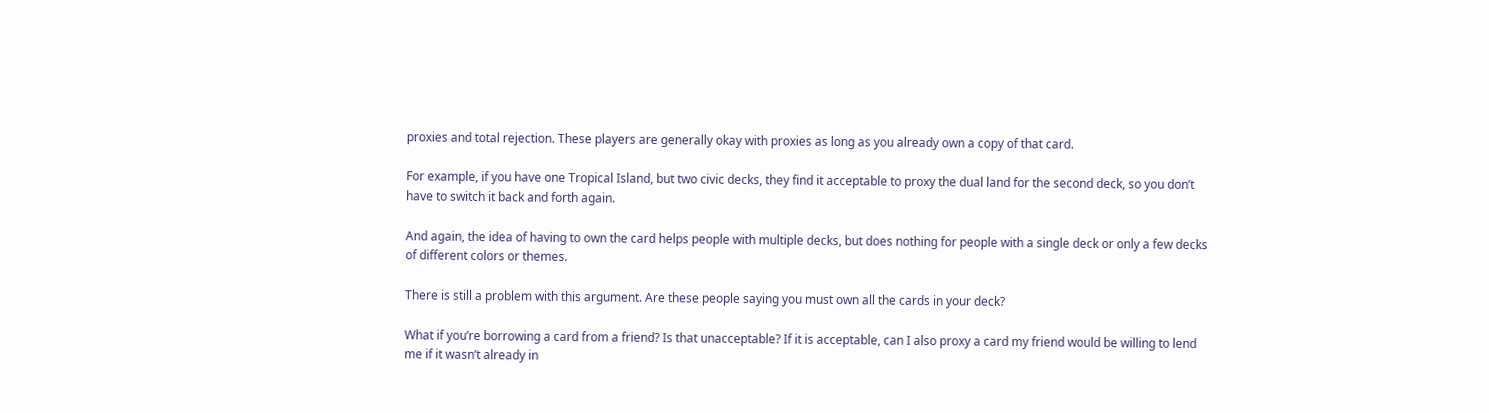proxies and total rejection. These players are generally okay with proxies as long as you already own a copy of that card.

For example, if you have one Tropical Island, but two civic decks, they find it acceptable to proxy the dual land for the second deck, so you don’t have to switch it back and forth again.

And again, the idea of having to own the card helps people with multiple decks, but does nothing for people with a single deck or only a few decks of different colors or themes.

There is still a problem with this argument. Are these people saying you must own all the cards in your deck?

What if you’re borrowing a card from a friend? Is that unacceptable? If it is acceptable, can I also proxy a card my friend would be willing to lend me if it wasn’t already in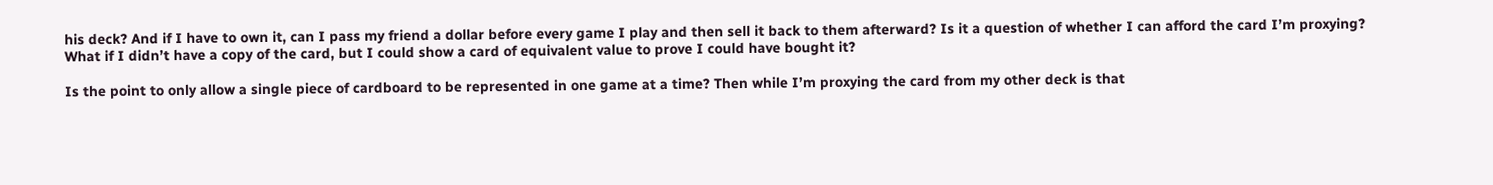his deck? And if I have to own it, can I pass my friend a dollar before every game I play and then sell it back to them afterward? Is it a question of whether I can afford the card I’m proxying? What if I didn’t have a copy of the card, but I could show a card of equivalent value to prove I could have bought it?

Is the point to only allow a single piece of cardboard to be represented in one game at a time? Then while I’m proxying the card from my other deck is that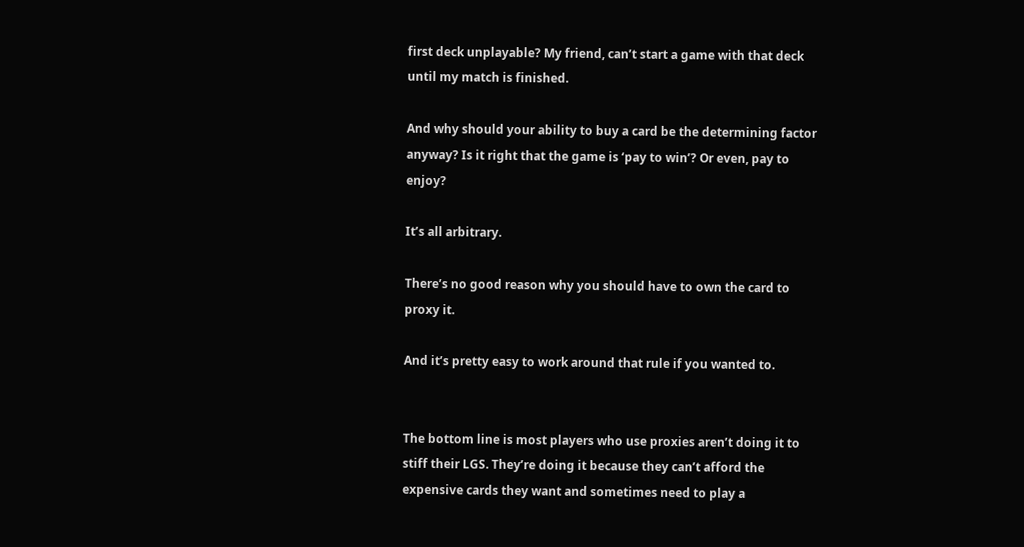first deck unplayable? My friend, can’t start a game with that deck until my match is finished.

And why should your ability to buy a card be the determining factor anyway? Is it right that the game is ‘pay to win’? Or even, pay to enjoy?

It’s all arbitrary.

There’s no good reason why you should have to own the card to proxy it.

And it’s pretty easy to work around that rule if you wanted to.


The bottom line is most players who use proxies aren’t doing it to stiff their LGS. They’re doing it because they can’t afford the expensive cards they want and sometimes need to play a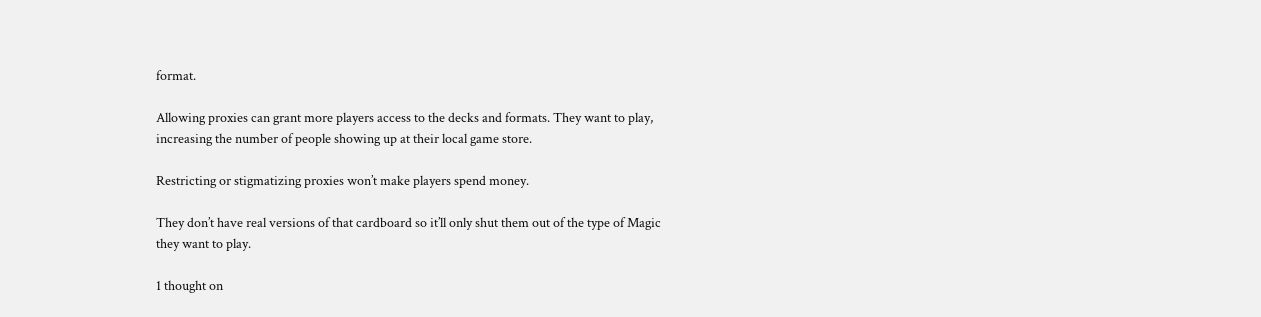format.

Allowing proxies can grant more players access to the decks and formats. They want to play, increasing the number of people showing up at their local game store.

Restricting or stigmatizing proxies won’t make players spend money.

They don’t have real versions of that cardboard so it’ll only shut them out of the type of Magic they want to play.

1 thought on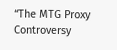“The MTG Proxy Controversy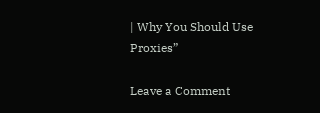| Why You Should Use Proxies”

Leave a Comment